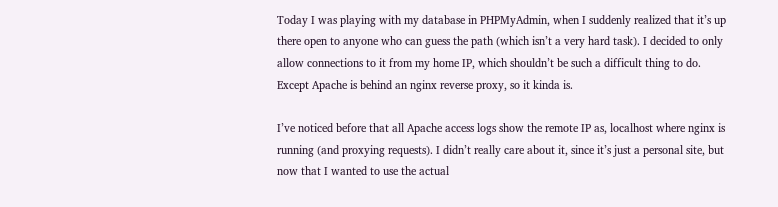Today I was playing with my database in PHPMyAdmin, when I suddenly realized that it’s up there open to anyone who can guess the path (which isn’t a very hard task). I decided to only allow connections to it from my home IP, which shouldn’t be such a difficult thing to do. Except Apache is behind an nginx reverse proxy, so it kinda is.

I’ve noticed before that all Apache access logs show the remote IP as, localhost where nginx is running (and proxying requests). I didn’t really care about it, since it’s just a personal site, but now that I wanted to use the actual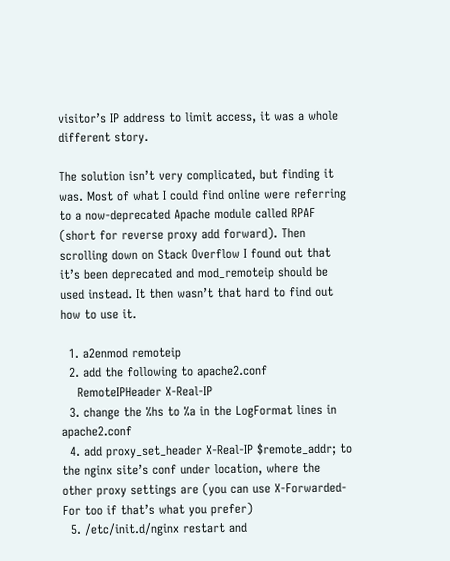visitor’s IP address to limit access, it was a whole different story.

The solution isn’t very complicated, but finding it was. Most of what I could find online were referring to a now-deprecated Apache module called RPAF (short for reverse proxy add forward). Then scrolling down on Stack Overflow I found out that it’s been deprecated and mod_remoteip should be used instead. It then wasn’t that hard to find out how to use it.

  1. a2enmod remoteip
  2. add the following to apache2.conf
    RemoteIPHeader X-Real-IP
  3. change the %hs to %a in the LogFormat lines in apache2.conf
  4. add proxy_set_header X-Real-IP $remote_addr; to the nginx site’s conf under location, where the other proxy settings are (you can use X-Forwarded-For too if that’s what you prefer)
  5. /etc/init.d/nginx restart and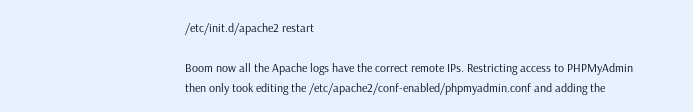/etc/init.d/apache2 restart

Boom now all the Apache logs have the correct remote IPs. Restricting access to PHPMyAdmin then only took editing the /etc/apache2/conf-enabled/phpmyadmin.conf and adding the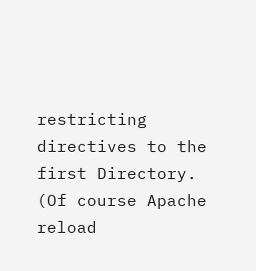restricting directives to the first Directory. (Of course Apache reload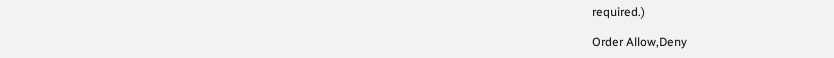required.)

Order Allow,Deny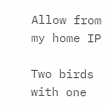Allow from my home IP

Two birds with one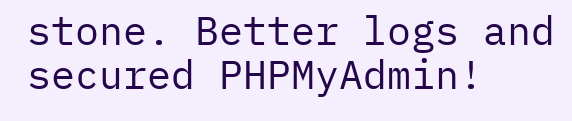stone. Better logs and secured PHPMyAdmin!